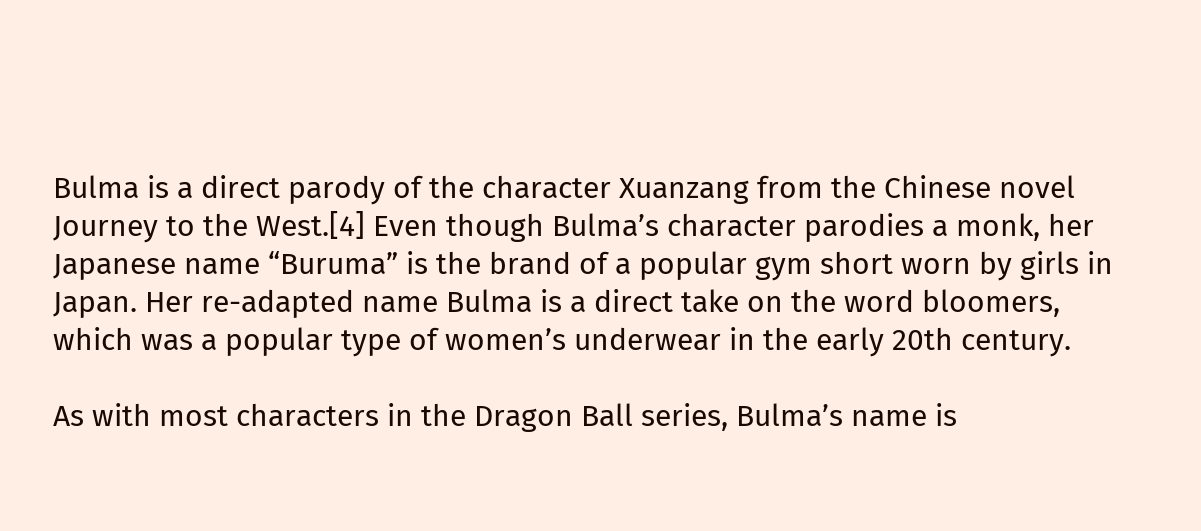Bulma is a direct parody of the character Xuanzang from the Chinese novel Journey to the West.[4] Even though Bulma’s character parodies a monk, her Japanese name “Buruma” is the brand of a popular gym short worn by girls in Japan. Her re-adapted name Bulma is a direct take on the word bloomers, which was a popular type of women’s underwear in the early 20th century.

As with most characters in the Dragon Ball series, Bulma’s name is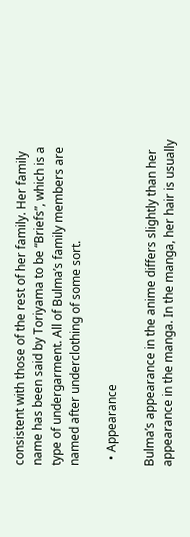consistent with those of the rest of her family. Her family name has been said by Toriyama to be “Briefs”, which is a type of undergarment. All of Bulma’s family members are named after underclothing of some sort.

  • Appearance

Bulma’s appearance in the anime differs slightly than her appearance in the manga. In the manga, her hair is usually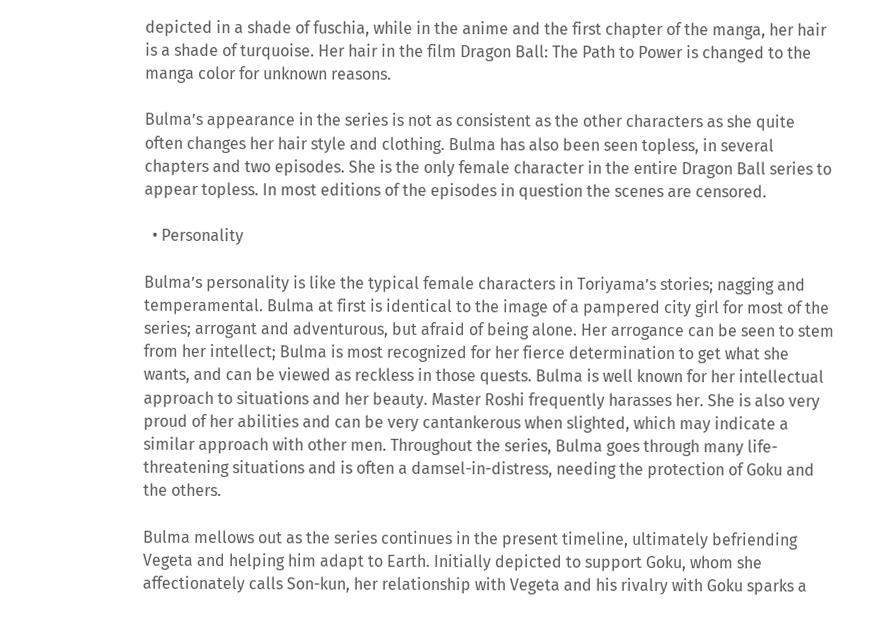depicted in a shade of fuschia, while in the anime and the first chapter of the manga, her hair is a shade of turquoise. Her hair in the film Dragon Ball: The Path to Power is changed to the manga color for unknown reasons.

Bulma’s appearance in the series is not as consistent as the other characters as she quite often changes her hair style and clothing. Bulma has also been seen topless, in several chapters and two episodes. She is the only female character in the entire Dragon Ball series to appear topless. In most editions of the episodes in question the scenes are censored.

  • Personality

Bulma’s personality is like the typical female characters in Toriyama’s stories; nagging and temperamental. Bulma at first is identical to the image of a pampered city girl for most of the series; arrogant and adventurous, but afraid of being alone. Her arrogance can be seen to stem from her intellect; Bulma is most recognized for her fierce determination to get what she wants, and can be viewed as reckless in those quests. Bulma is well known for her intellectual approach to situations and her beauty. Master Roshi frequently harasses her. She is also very proud of her abilities and can be very cantankerous when slighted, which may indicate a similar approach with other men. Throughout the series, Bulma goes through many life-threatening situations and is often a damsel-in-distress, needing the protection of Goku and the others.

Bulma mellows out as the series continues in the present timeline, ultimately befriending Vegeta and helping him adapt to Earth. Initially depicted to support Goku, whom she affectionately calls Son-kun, her relationship with Vegeta and his rivalry with Goku sparks a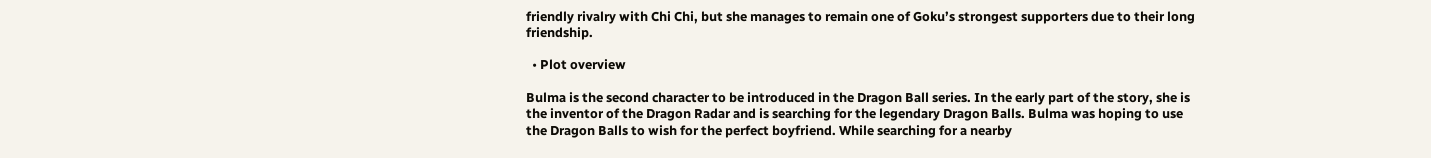friendly rivalry with Chi Chi, but she manages to remain one of Goku’s strongest supporters due to their long friendship.

  • Plot overview

Bulma is the second character to be introduced in the Dragon Ball series. In the early part of the story, she is the inventor of the Dragon Radar and is searching for the legendary Dragon Balls. Bulma was hoping to use the Dragon Balls to wish for the perfect boyfriend. While searching for a nearby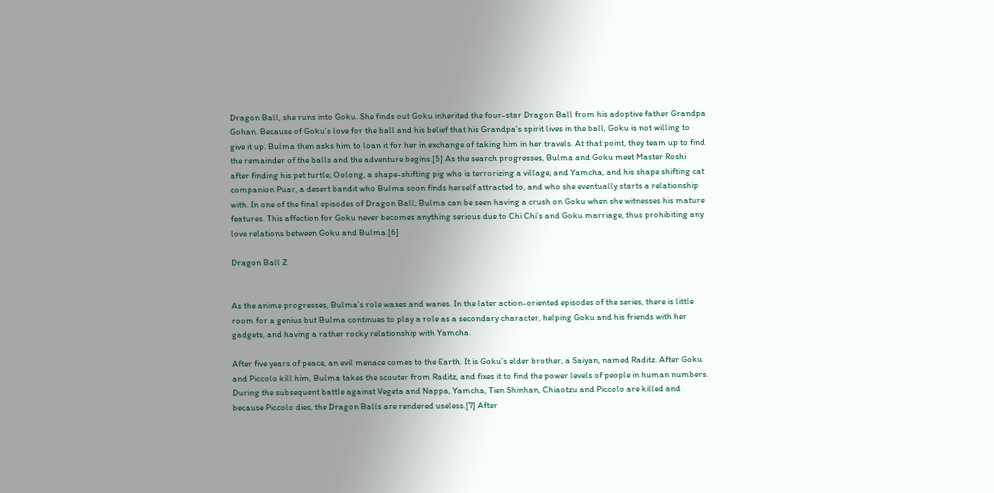Dragon Ball, she runs into Goku. She finds out Goku inherited the four-star Dragon Ball from his adoptive father Grandpa Gohan. Because of Goku’s love for the ball and his belief that his Grandpa’s spirit lives in the ball, Goku is not willing to give it up. Bulma then asks him to loan it for her in exchange of taking him in her travels. At that point, they team up to find the remainder of the balls and the adventure begins.[5] As the search progresses, Bulma and Goku meet Master Roshi after finding his pet turtle; Oolong, a shape-shifting pig who is terrorizing a village; and Yamcha, and his shape shifting cat companion Puar, a desert bandit who Bulma soon finds herself attracted to, and who she eventually starts a relationship with. In one of the final episodes of Dragon Ball; Bulma can be seen having a crush on Goku when she witnesses his mature features. This affection for Goku never becomes anything serious due to Chi Chi’s and Goku marriage, thus prohibiting any love relations between Goku and Bulma.[6]

Dragon Ball Z


As the anime progresses, Bulma’s role waxes and wanes. In the later action-oriented episodes of the series, there is little room for a genius but Bulma continues to play a role as a secondary character, helping Goku and his friends with her gadgets, and having a rather rocky relationship with Yamcha.

After five years of peace, an evil menace comes to the Earth. It is Goku’s elder brother, a Saiyan, named Raditz. After Goku and Piccolo kill him, Bulma takes the scouter from Raditz, and fixes it to find the power levels of people in human numbers. During the subsequent battle against Vegeta and Nappa, Yamcha, Tien Shinhan, Chiaotzu and Piccolo are killed and because Piccolo dies, the Dragon Balls are rendered useless.[7] After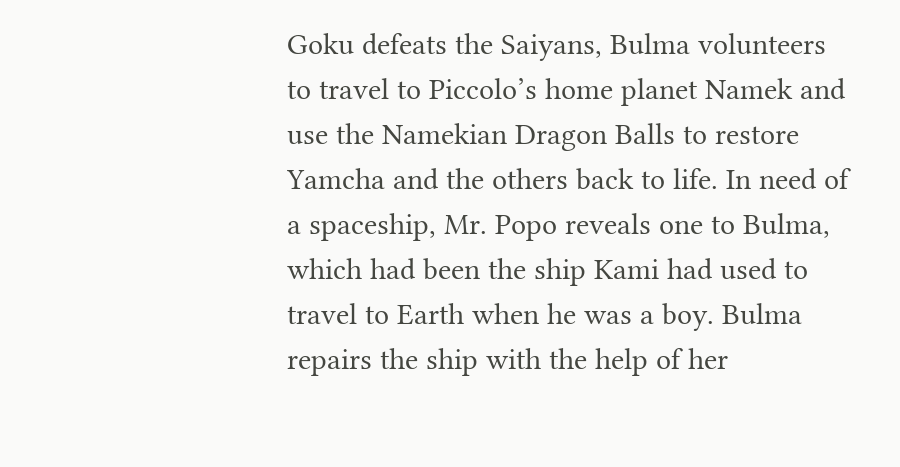Goku defeats the Saiyans, Bulma volunteers to travel to Piccolo’s home planet Namek and use the Namekian Dragon Balls to restore Yamcha and the others back to life. In need of a spaceship, Mr. Popo reveals one to Bulma, which had been the ship Kami had used to travel to Earth when he was a boy. Bulma repairs the ship with the help of her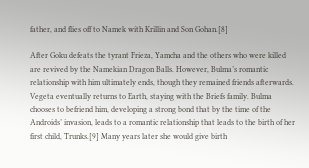father, and flies off to Namek with Krillin and Son Gohan.[8]

After Goku defeats the tyrant Frieza, Yamcha and the others who were killed are revived by the Namekian Dragon Balls. However, Bulma’s romantic relationship with him ultimately ends, though they remained friends afterwards. Vegeta eventually returns to Earth, staying with the Briefs family. Bulma chooses to befriend him, developing a strong bond that by the time of the Androids’ invasion, leads to a romantic relationship that leads to the birth of her first child, Trunks.[9] Many years later she would give birth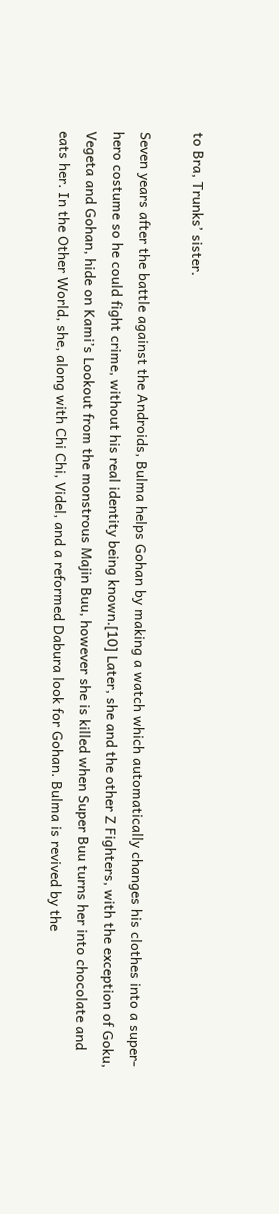to Bra, Trunks’ sister.

Seven years after the battle against the Androids, Bulma helps Gohan by making a watch which automatically changes his clothes into a super-hero costume so he could fight crime, without his real identity being known.[10] Later, she and the other Z Fighters, with the exception of Goku, Vegeta and Gohan, hide on Kami’s Lookout from the monstrous Majin Buu, however she is killed when Super Buu turns her into chocolate and eats her. In the Other World, she, along with Chi Chi, Videl, and a reformed Dabura look for Gohan. Bulma is revived by the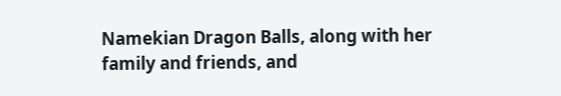Namekian Dragon Balls, along with her family and friends, and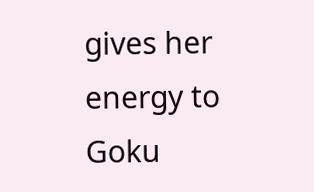gives her energy to Goku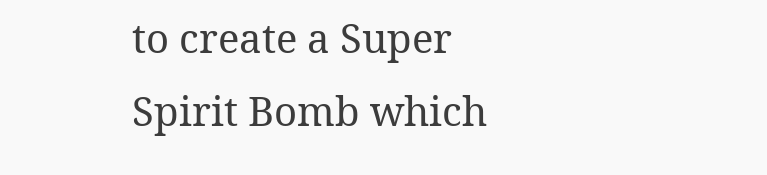to create a Super Spirit Bomb which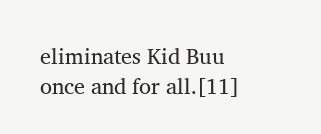eliminates Kid Buu once and for all.[11]